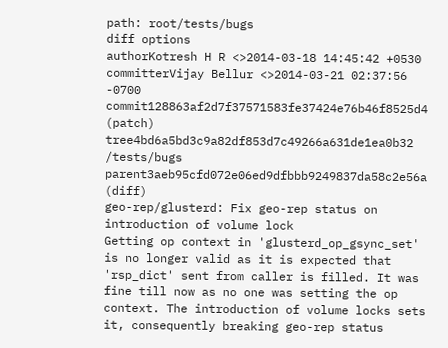path: root/tests/bugs
diff options
authorKotresh H R <>2014-03-18 14:45:42 +0530
committerVijay Bellur <>2014-03-21 02:37:56 -0700
commit128863af2d7f37571583fe37424e76b46f8525d4 (patch)
tree4bd6a5bd3c9a82df853d7c49266a631de1ea0b32 /tests/bugs
parent3aeb95cfd072e06ed9dfbbb9249837da58c2e56a (diff)
geo-rep/glusterd: Fix geo-rep status on introduction of volume lock
Getting op context in 'glusterd_op_gsync_set' is no longer valid as it is expected that 'rsp_dict' sent from caller is filled. It was fine till now as no one was setting the op context. The introduction of volume locks sets it, consequently breaking geo-rep status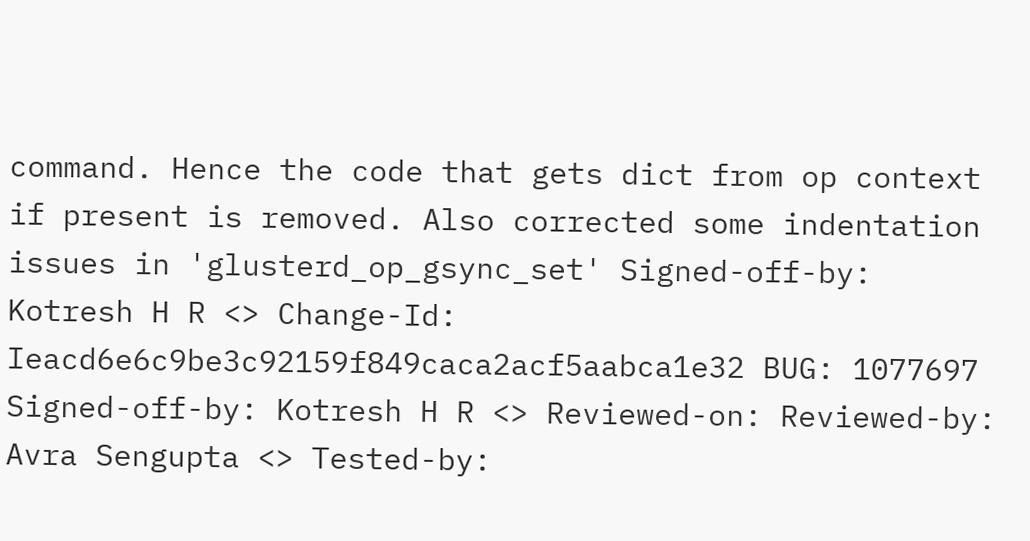command. Hence the code that gets dict from op context if present is removed. Also corrected some indentation issues in 'glusterd_op_gsync_set' Signed-off-by: Kotresh H R <> Change-Id: Ieacd6e6c9be3c92159f849caca2acf5aabca1e32 BUG: 1077697 Signed-off-by: Kotresh H R <> Reviewed-on: Reviewed-by: Avra Sengupta <> Tested-by: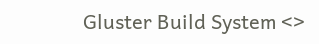Gluster Build System <>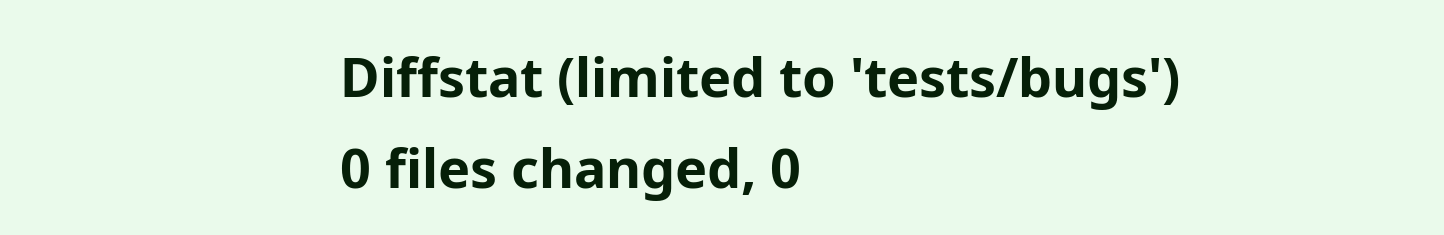Diffstat (limited to 'tests/bugs')
0 files changed, 0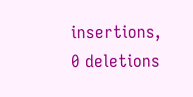insertions, 0 deletions